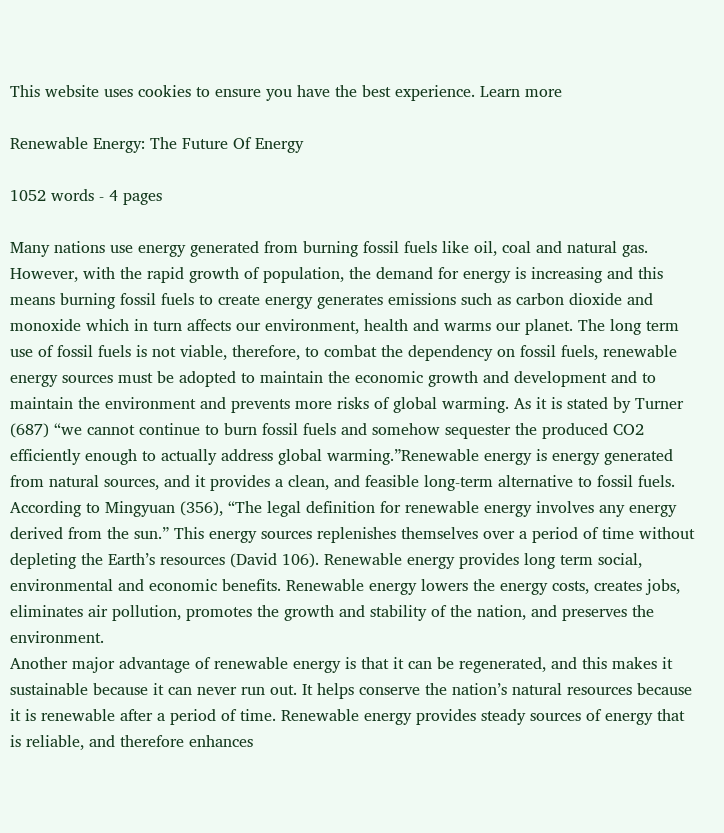This website uses cookies to ensure you have the best experience. Learn more

Renewable Energy: The Future Of Energy

1052 words - 4 pages

Many nations use energy generated from burning fossil fuels like oil, coal and natural gas. However, with the rapid growth of population, the demand for energy is increasing and this means burning fossil fuels to create energy generates emissions such as carbon dioxide and monoxide which in turn affects our environment, health and warms our planet. The long term use of fossil fuels is not viable, therefore, to combat the dependency on fossil fuels, renewable energy sources must be adopted to maintain the economic growth and development and to maintain the environment and prevents more risks of global warming. As it is stated by Turner (687) “we cannot continue to burn fossil fuels and somehow sequester the produced CO2 efficiently enough to actually address global warming.”Renewable energy is energy generated from natural sources, and it provides a clean, and feasible long-term alternative to fossil fuels. According to Mingyuan (356), “The legal definition for renewable energy involves any energy derived from the sun.” This energy sources replenishes themselves over a period of time without depleting the Earth’s resources (David 106). Renewable energy provides long term social, environmental and economic benefits. Renewable energy lowers the energy costs, creates jobs, eliminates air pollution, promotes the growth and stability of the nation, and preserves the environment.
Another major advantage of renewable energy is that it can be regenerated, and this makes it sustainable because it can never run out. It helps conserve the nation’s natural resources because it is renewable after a period of time. Renewable energy provides steady sources of energy that is reliable, and therefore enhances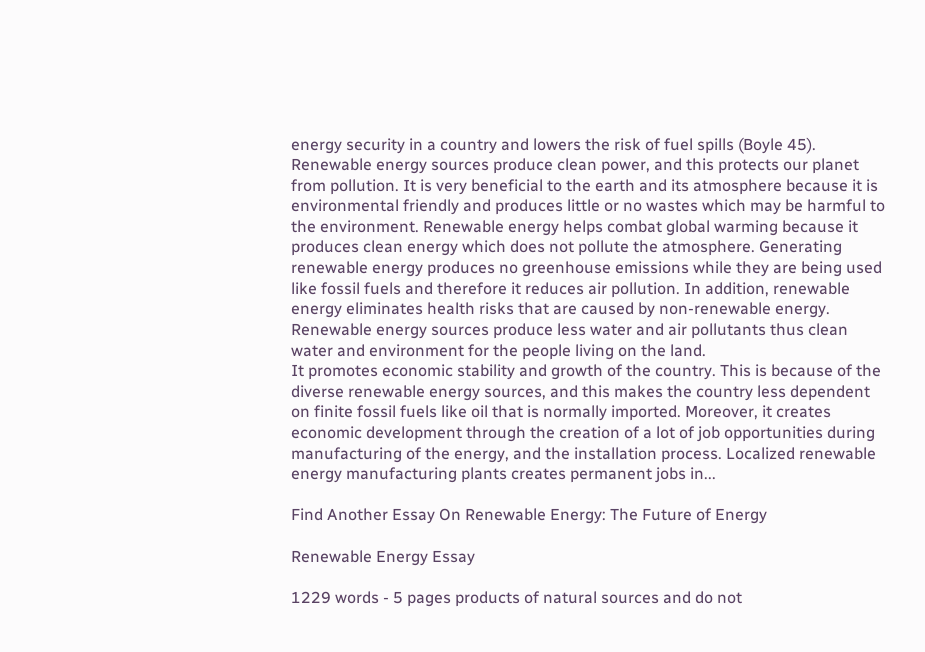energy security in a country and lowers the risk of fuel spills (Boyle 45).
Renewable energy sources produce clean power, and this protects our planet from pollution. It is very beneficial to the earth and its atmosphere because it is environmental friendly and produces little or no wastes which may be harmful to the environment. Renewable energy helps combat global warming because it produces clean energy which does not pollute the atmosphere. Generating renewable energy produces no greenhouse emissions while they are being used like fossil fuels and therefore it reduces air pollution. In addition, renewable energy eliminates health risks that are caused by non-renewable energy. Renewable energy sources produce less water and air pollutants thus clean water and environment for the people living on the land.
It promotes economic stability and growth of the country. This is because of the diverse renewable energy sources, and this makes the country less dependent on finite fossil fuels like oil that is normally imported. Moreover, it creates economic development through the creation of a lot of job opportunities during manufacturing of the energy, and the installation process. Localized renewable energy manufacturing plants creates permanent jobs in...

Find Another Essay On Renewable Energy: The Future of Energy

Renewable Energy Essay

1229 words - 5 pages products of natural sources and do not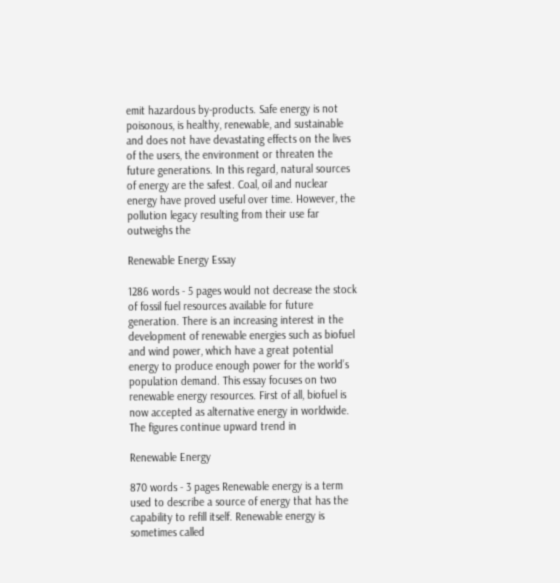emit hazardous by-products. Safe energy is not poisonous, is healthy, renewable, and sustainable and does not have devastating effects on the lives of the users, the environment or threaten the future generations. In this regard, natural sources of energy are the safest. Coal, oil and nuclear energy have proved useful over time. However, the pollution legacy resulting from their use far outweighs the

Renewable Energy Essay

1286 words - 5 pages would not decrease the stock of fossil fuel resources available for future generation. There is an increasing interest in the development of renewable energies such as biofuel and wind power, which have a great potential energy to produce enough power for the world’s population demand. This essay focuses on two renewable energy resources. First of all, biofuel is now accepted as alternative energy in worldwide. The figures continue upward trend in

Renewable Energy

870 words - 3 pages Renewable energy is a term used to describe a source of energy that has the capability to refill itself. Renewable energy is sometimes called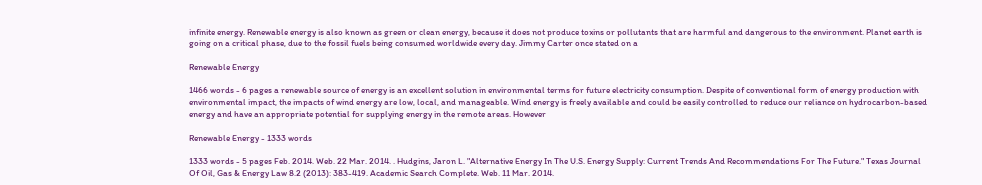infinite energy. Renewable energy is also known as green or clean energy, because it does not produce toxins or pollutants that are harmful and dangerous to the environment. Planet earth is going on a critical phase, due to the fossil fuels being consumed worldwide every day. Jimmy Carter once stated on a

Renewable Energy

1466 words - 6 pages a renewable source of energy is an excellent solution in environmental terms for future electricity consumption. Despite of conventional form of energy production with environmental impact, the impacts of wind energy are low, local, and manageable. Wind energy is freely available and could be easily controlled to reduce our reliance on hydrocarbon-based energy and have an appropriate potential for supplying energy in the remote areas. However

Renewable Energy - 1333 words

1333 words - 5 pages Feb. 2014. Web. 22 Mar. 2014. . Hudgins, Jaron L. "Alternative Energy In The U.S. Energy Supply: Current Trends And Recommendations For The Future." Texas Journal Of Oil, Gas & Energy Law 8.2 (2013): 383-419. Academic Search Complete. Web. 11 Mar. 2014.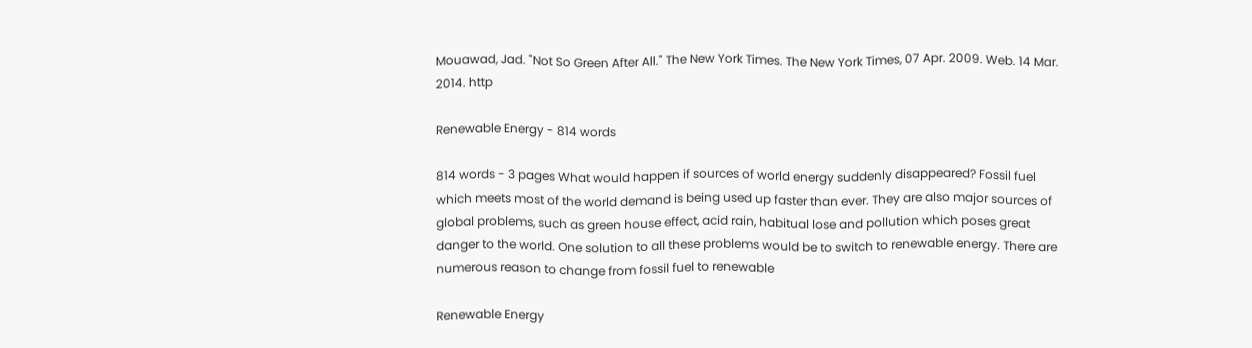Mouawad, Jad. "Not So Green After All." The New York Times. The New York Times, 07 Apr. 2009. Web. 14 Mar. 2014. http

Renewable Energy - 814 words

814 words - 3 pages What would happen if sources of world energy suddenly disappeared? Fossil fuel which meets most of the world demand is being used up faster than ever. They are also major sources of global problems, such as green house effect, acid rain, habitual lose and pollution which poses great danger to the world. One solution to all these problems would be to switch to renewable energy. There are numerous reason to change from fossil fuel to renewable

Renewable Energy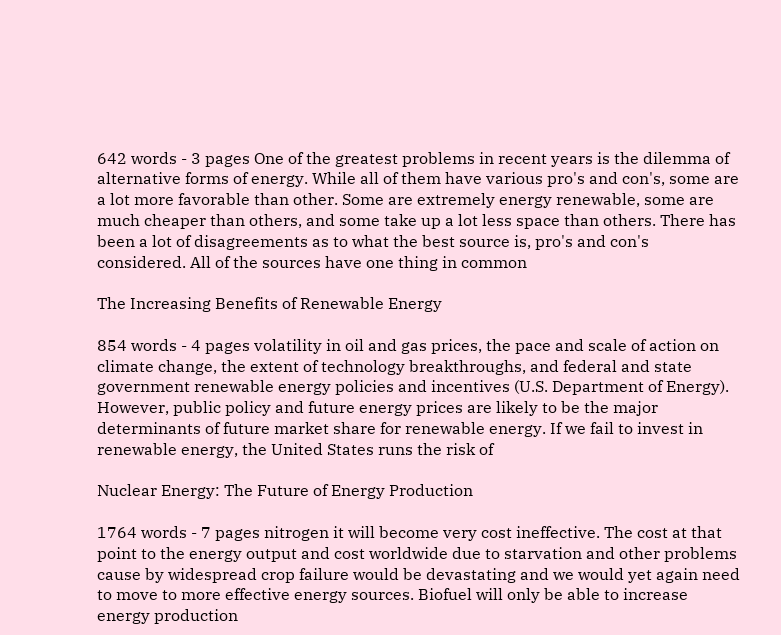642 words - 3 pages One of the greatest problems in recent years is the dilemma of alternative forms of energy. While all of them have various pro's and con's, some are a lot more favorable than other. Some are extremely energy renewable, some are much cheaper than others, and some take up a lot less space than others. There has been a lot of disagreements as to what the best source is, pro's and con's considered. All of the sources have one thing in common

The Increasing Benefits of Renewable Energy

854 words - 4 pages volatility in oil and gas prices, the pace and scale of action on climate change, the extent of technology breakthroughs, and federal and state government renewable energy policies and incentives (U.S. Department of Energy). However, public policy and future energy prices are likely to be the major determinants of future market share for renewable energy. If we fail to invest in renewable energy, the United States runs the risk of

Nuclear Energy: The Future of Energy Production

1764 words - 7 pages nitrogen it will become very cost ineffective. The cost at that point to the energy output and cost worldwide due to starvation and other problems cause by widespread crop failure would be devastating and we would yet again need to move to more effective energy sources. Biofuel will only be able to increase energy production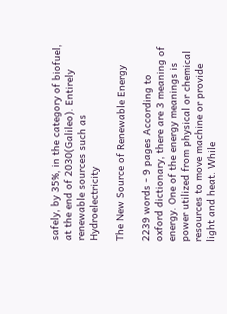safely, by 35%, in the category of biofuel, at the end of 2030(Galileo). Entirely renewable sources such as Hydroelectricity

The New Source of Renewable Energy

2239 words - 9 pages According to oxford dictionary, there are 3 meaning of energy. One of the energy meanings is power utilized from physical or chemical resources to move machine or provide light and heat. While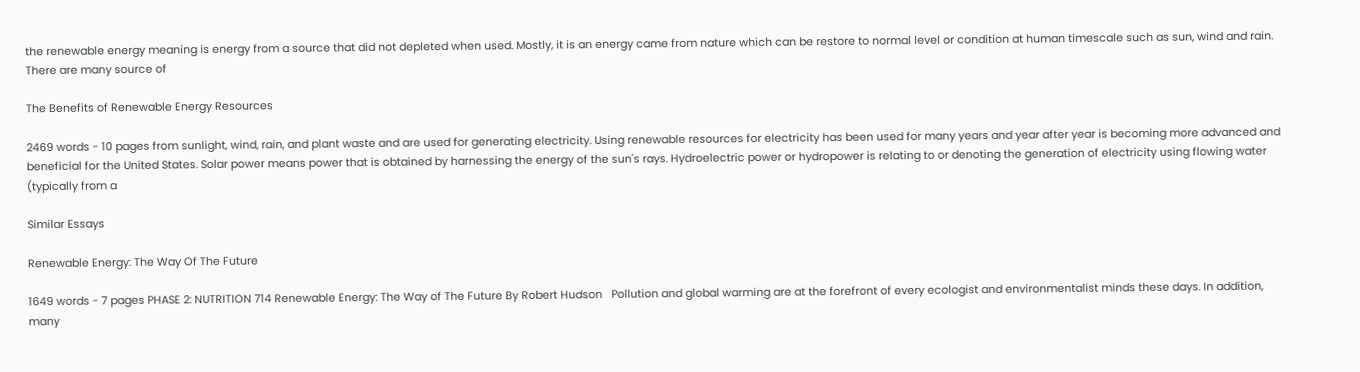the renewable energy meaning is energy from a source that did not depleted when used. Mostly, it is an energy came from nature which can be restore to normal level or condition at human timescale such as sun, wind and rain. There are many source of

The Benefits of Renewable Energy Resources

2469 words - 10 pages from sunlight, wind, rain, and plant waste and are used for generating electricity. Using renewable resources for electricity has been used for many years and year after year is becoming more advanced and beneficial for the United States. Solar power means power that is obtained by harnessing the energy of the sun's rays. Hydroelectric power or hydropower is relating to or denoting the generation of electricity using flowing water (typically from a

Similar Essays

Renewable Energy: The Way Of The Future

1649 words - 7 pages PHASE 2: NUTRITION 714 Renewable Energy: The Way of The Future By Robert Hudson   Pollution and global warming are at the forefront of every ecologist and environmentalist minds these days. In addition, many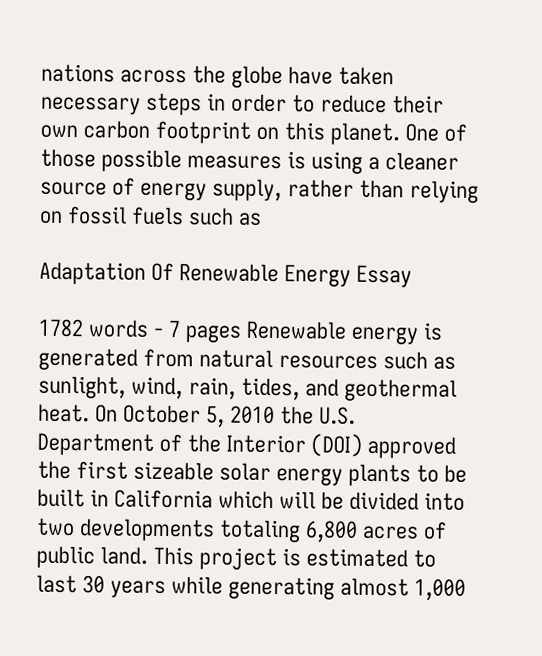nations across the globe have taken necessary steps in order to reduce their own carbon footprint on this planet. One of those possible measures is using a cleaner source of energy supply, rather than relying on fossil fuels such as

Adaptation Of Renewable Energy Essay

1782 words - 7 pages Renewable energy is generated from natural resources such as sunlight, wind, rain, tides, and geothermal heat. On October 5, 2010 the U.S. Department of the Interior (DOI) approved the first sizeable solar energy plants to be built in California which will be divided into two developments totaling 6,800 acres of public land. This project is estimated to last 30 years while generating almost 1,000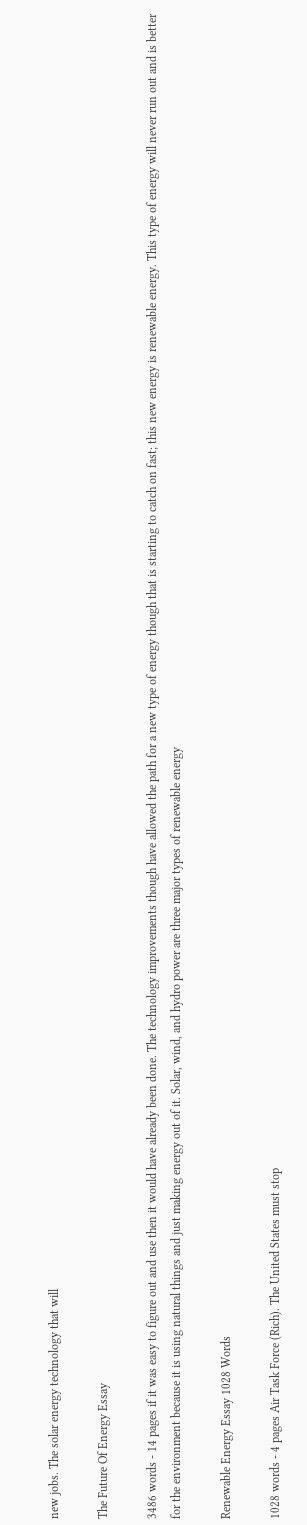new jobs. The solar energy technology that will

The Future Of Energy Essay

3486 words - 14 pages if it was easy to figure out and use then it would have already been done. The technology improvements though have allowed the path for a new type of energy though that is starting to catch on fast; this new energy is renewable energy. This type of energy will never run out and is better for the environment because it is using natural things and just making energy out of it. Solar, wind, and hydro power are three major types of renewable energy

Renewable Energy Essay 1028 Words

1028 words - 4 pages Air Task Force (Rich). The United States must stop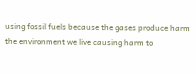using fossil fuels because the gases produce harm the environment we live causing harm to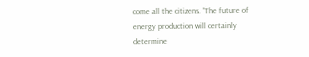come all the citizens. “The future of energy production will certainly determine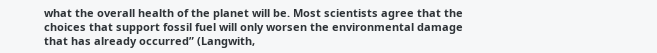what the overall health of the planet will be. Most scientists agree that the choices that support fossil fuel will only worsen the environmental damage that has already occurred” (Langwith,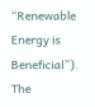“Renewable Energy is Beneficial”). The